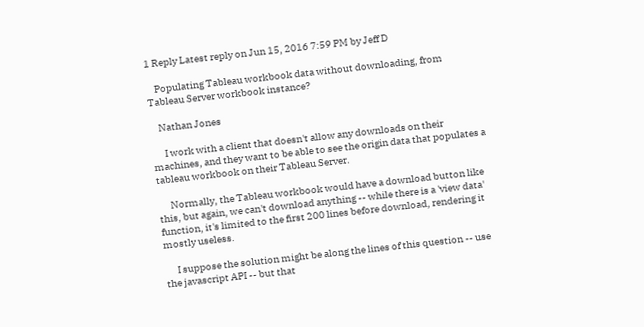1 Reply Latest reply on Jun 15, 2016 7:59 PM by Jeff D

    Populating Tableau workbook data without downloading, from Tableau Server workbook instance?

    Nathan Jones

      I work with a client that doesn't allow any downloads on their machines, and they want to be able to see the origin data that populates a tableau workbook on their Tableau Server.

      Normally, the Tableau workbook would have a download button like this, but again, we can't download anything -- while there is a 'view data' function, it's limited to the first 200 lines before download, rendering it mostly useless.

      I suppose the solution might be along the lines of this question -- use the javascript API -- but that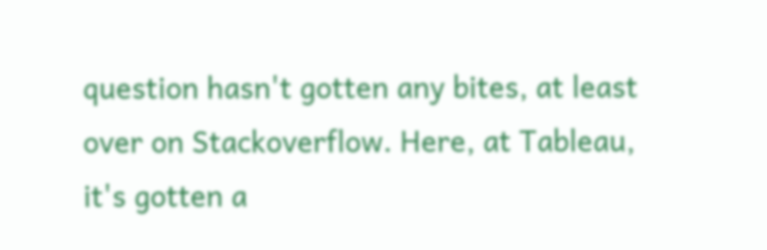question hasn't gotten any bites, at least over on Stackoverflow. Here, at Tableau, it's gotten a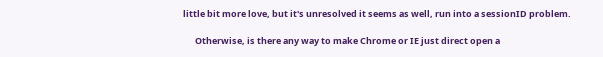little bit more love, but it's unresolved it seems as well, run into a sessionID problem.

      Otherwise, is there any way to make Chrome or IE just direct open a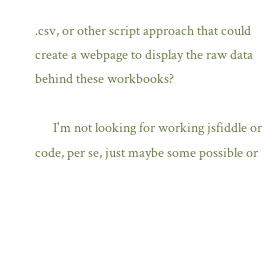.csv, or other script approach that could create a webpage to display the raw data behind these workbooks?

      I'm not looking for working jsfiddle or code, per se, just maybe some possible or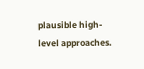plausible high-level approaches.